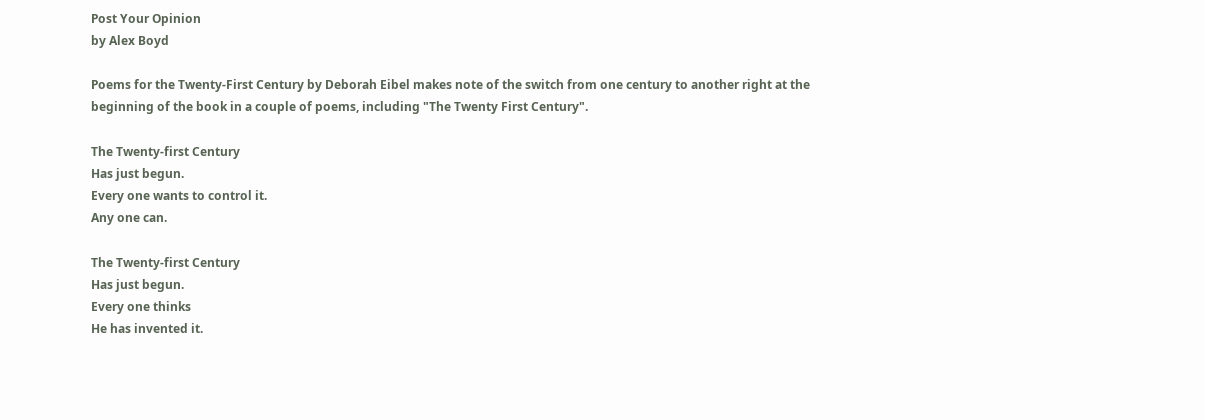Post Your Opinion
by Alex Boyd

Poems for the Twenty-First Century by Deborah Eibel makes note of the switch from one century to another right at the beginning of the book in a couple of poems, including "The Twenty First Century".

The Twenty-first Century
Has just begun.
Every one wants to control it.
Any one can.

The Twenty-first Century
Has just begun.
Every one thinks
He has invented it.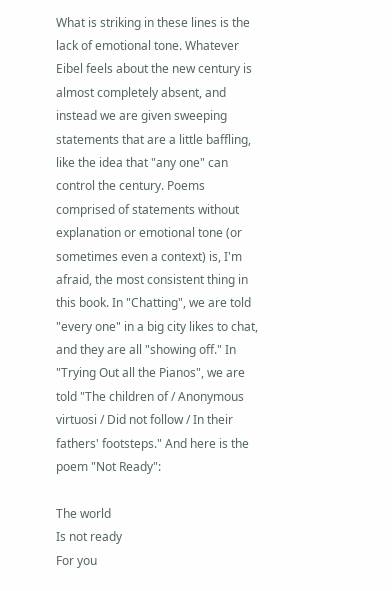What is striking in these lines is the lack of emotional tone. Whatever Eibel feels about the new century is almost completely absent, and instead we are given sweeping statements that are a little baffling, like the idea that "any one" can control the century. Poems comprised of statements without explanation or emotional tone (or sometimes even a context) is, I'm afraid, the most consistent thing in this book. In "Chatting", we are told "every one" in a big city likes to chat, and they are all "showing off." In "Trying Out all the Pianos", we are told "The children of / Anonymous virtuosi / Did not follow / In their fathers' footsteps." And here is the poem "Not Ready":

The world
Is not ready
For you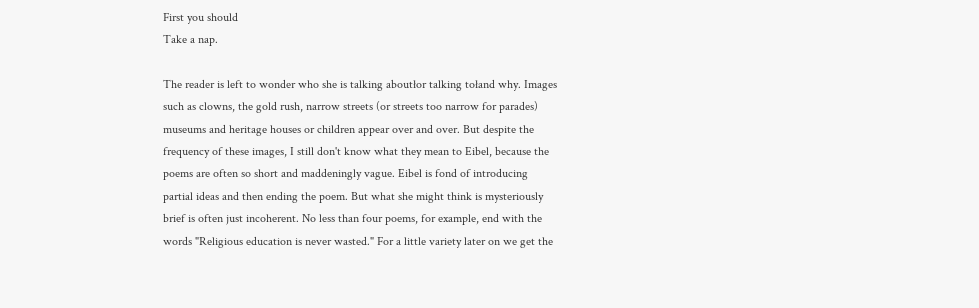First you should
Take a nap.

The reader is left to wonder who she is talking aboutłor talking tołand why. Images such as clowns, the gold rush, narrow streets (or streets too narrow for parades) museums and heritage houses or children appear over and over. But despite the frequency of these images, I still don't know what they mean to Eibel, because the poems are often so short and maddeningly vague. Eibel is fond of introducing partial ideas and then ending the poem. But what she might think is mysteriously brief is often just incoherent. No less than four poems, for example, end with the words "Religious education is never wasted." For a little variety later on we get the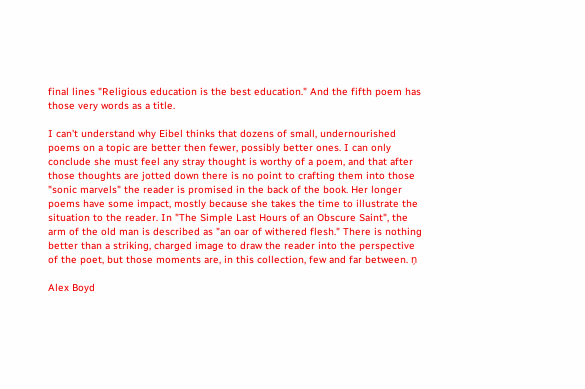final lines "Religious education is the best education." And the fifth poem has those very words as a title.

I can't understand why Eibel thinks that dozens of small, undernourished poems on a topic are better then fewer, possibly better ones. I can only conclude she must feel any stray thought is worthy of a poem, and that after those thoughts are jotted down there is no point to crafting them into those "sonic marvels" the reader is promised in the back of the book. Her longer poems have some impact, mostly because she takes the time to illustrate the situation to the reader. In "The Simple Last Hours of an Obscure Saint", the arm of the old man is described as "an oar of withered flesh." There is nothing better than a striking, charged image to draw the reader into the perspective of the poet, but those moments are, in this collection, few and far between. ņ

Alex Boyd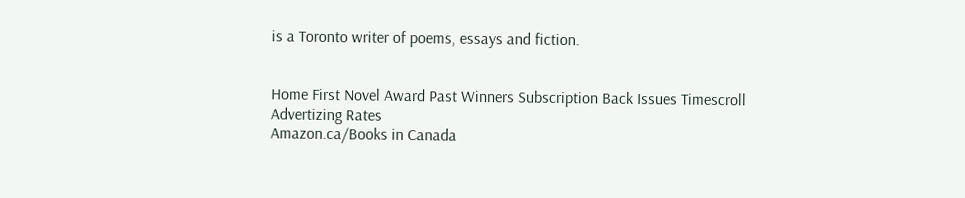is a Toronto writer of poems, essays and fiction.


Home First Novel Award Past Winners Subscription Back Issues Timescroll Advertizing Rates
Amazon.ca/Books in Canada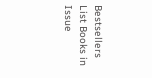Bestsellers List Books in Issue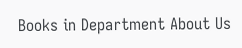Books in Department About Us